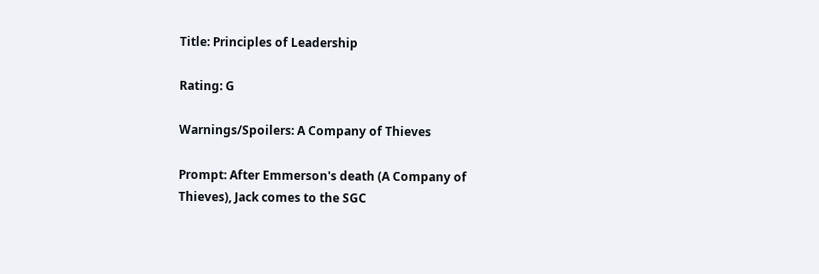Title: Principles of Leadership

Rating: G

Warnings/Spoilers: A Company of Thieves

Prompt: After Emmerson's death (A Company of Thieves), Jack comes to the SGC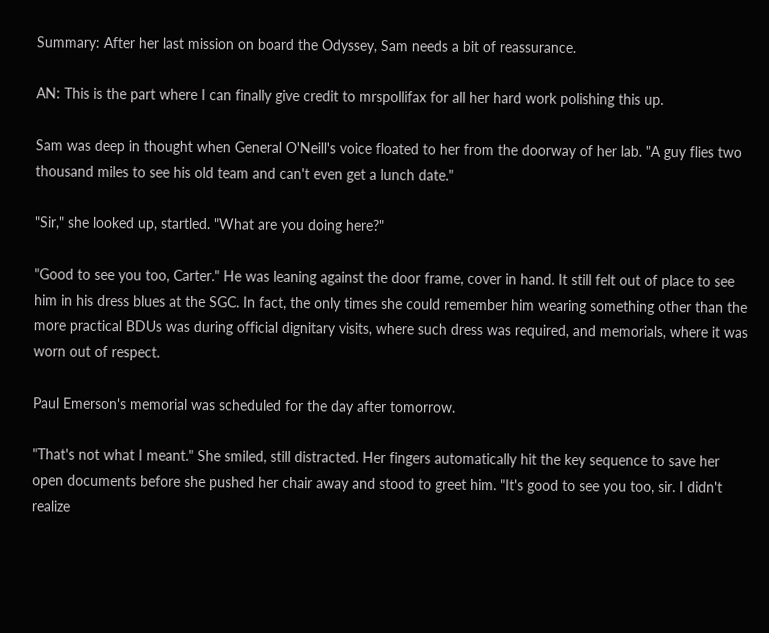Summary: After her last mission on board the Odyssey, Sam needs a bit of reassurance.

AN: This is the part where I can finally give credit to mrspollifax for all her hard work polishing this up.

Sam was deep in thought when General O'Neill's voice floated to her from the doorway of her lab. "A guy flies two thousand miles to see his old team and can't even get a lunch date."

"Sir," she looked up, startled. "What are you doing here?"

"Good to see you too, Carter." He was leaning against the door frame, cover in hand. It still felt out of place to see him in his dress blues at the SGC. In fact, the only times she could remember him wearing something other than the more practical BDUs was during official dignitary visits, where such dress was required, and memorials, where it was worn out of respect.

Paul Emerson's memorial was scheduled for the day after tomorrow.

"That's not what I meant." She smiled, still distracted. Her fingers automatically hit the key sequence to save her open documents before she pushed her chair away and stood to greet him. "It's good to see you too, sir. I didn't realize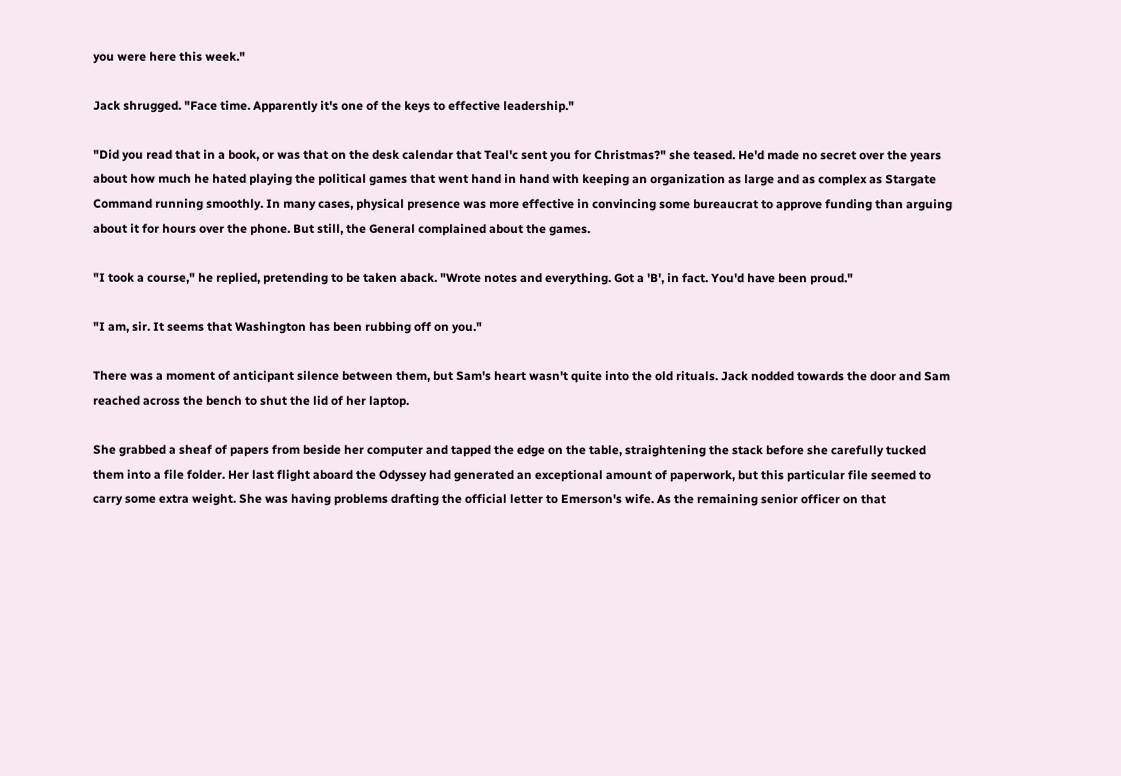you were here this week."

Jack shrugged. "Face time. Apparently it's one of the keys to effective leadership."

"Did you read that in a book, or was that on the desk calendar that Teal'c sent you for Christmas?" she teased. He'd made no secret over the years about how much he hated playing the political games that went hand in hand with keeping an organization as large and as complex as Stargate Command running smoothly. In many cases, physical presence was more effective in convincing some bureaucrat to approve funding than arguing about it for hours over the phone. But still, the General complained about the games.

"I took a course," he replied, pretending to be taken aback. "Wrote notes and everything. Got a 'B', in fact. You'd have been proud."

"I am, sir. It seems that Washington has been rubbing off on you."

There was a moment of anticipant silence between them, but Sam's heart wasn't quite into the old rituals. Jack nodded towards the door and Sam reached across the bench to shut the lid of her laptop.

She grabbed a sheaf of papers from beside her computer and tapped the edge on the table, straightening the stack before she carefully tucked them into a file folder. Her last flight aboard the Odyssey had generated an exceptional amount of paperwork, but this particular file seemed to carry some extra weight. She was having problems drafting the official letter to Emerson's wife. As the remaining senior officer on that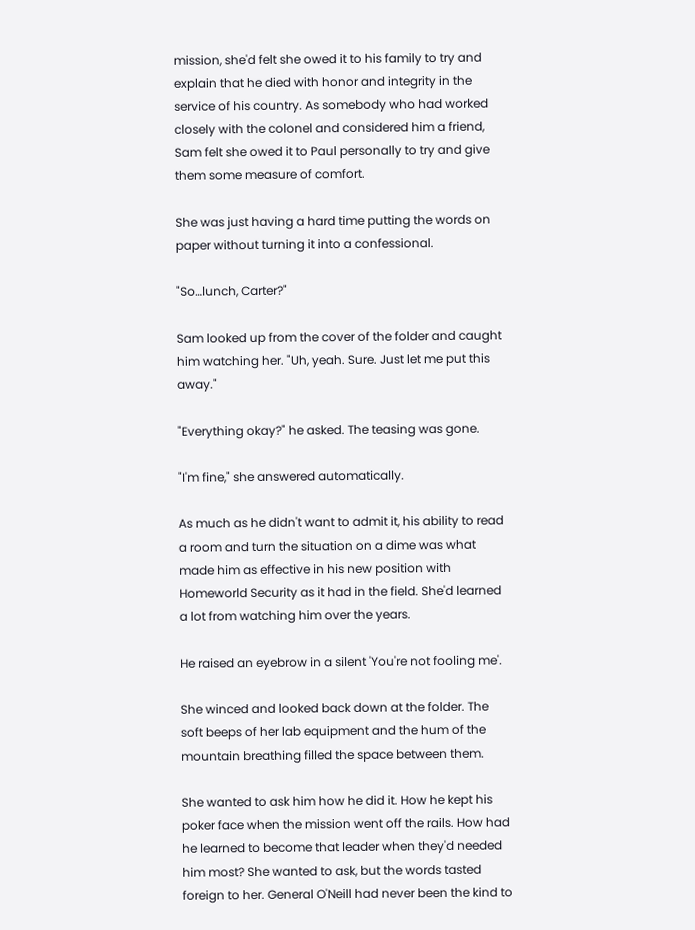mission, she'd felt she owed it to his family to try and explain that he died with honor and integrity in the service of his country. As somebody who had worked closely with the colonel and considered him a friend, Sam felt she owed it to Paul personally to try and give them some measure of comfort.

She was just having a hard time putting the words on paper without turning it into a confessional.

"So…lunch, Carter?"

Sam looked up from the cover of the folder and caught him watching her. "Uh, yeah. Sure. Just let me put this away."

"Everything okay?" he asked. The teasing was gone.

"I'm fine," she answered automatically.

As much as he didn't want to admit it, his ability to read a room and turn the situation on a dime was what made him as effective in his new position with Homeworld Security as it had in the field. She'd learned a lot from watching him over the years.

He raised an eyebrow in a silent 'You're not fooling me'.

She winced and looked back down at the folder. The soft beeps of her lab equipment and the hum of the mountain breathing filled the space between them.

She wanted to ask him how he did it. How he kept his poker face when the mission went off the rails. How had he learned to become that leader when they'd needed him most? She wanted to ask, but the words tasted foreign to her. General O'Neill had never been the kind to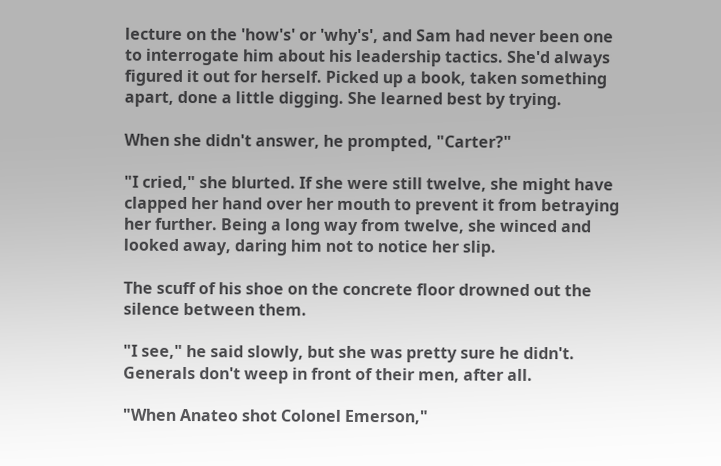lecture on the 'how's' or 'why's', and Sam had never been one to interrogate him about his leadership tactics. She'd always figured it out for herself. Picked up a book, taken something apart, done a little digging. She learned best by trying.

When she didn't answer, he prompted, "Carter?"

"I cried," she blurted. If she were still twelve, she might have clapped her hand over her mouth to prevent it from betraying her further. Being a long way from twelve, she winced and looked away, daring him not to notice her slip.

The scuff of his shoe on the concrete floor drowned out the silence between them.

"I see," he said slowly, but she was pretty sure he didn't. Generals don't weep in front of their men, after all.

"When Anateo shot Colonel Emerson,"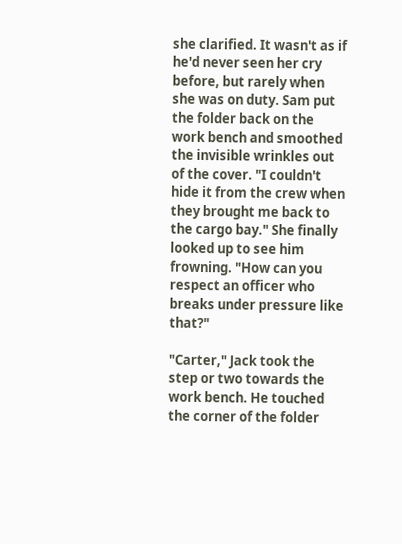she clarified. It wasn't as if he'd never seen her cry before, but rarely when she was on duty. Sam put the folder back on the work bench and smoothed the invisible wrinkles out of the cover. "I couldn't hide it from the crew when they brought me back to the cargo bay." She finally looked up to see him frowning. "How can you respect an officer who breaks under pressure like that?"

"Carter," Jack took the step or two towards the work bench. He touched the corner of the folder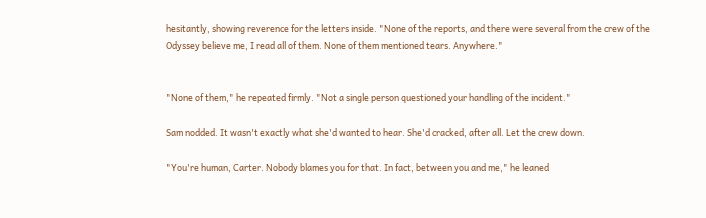hesitantly, showing reverence for the letters inside. "None of the reports, and there were several from the crew of the Odyssey believe me, I read all of them. None of them mentioned tears. Anywhere."


"None of them," he repeated firmly. "Not a single person questioned your handling of the incident."

Sam nodded. It wasn't exactly what she'd wanted to hear. She'd cracked, after all. Let the crew down.

"You're human, Carter. Nobody blames you for that. In fact, between you and me," he leaned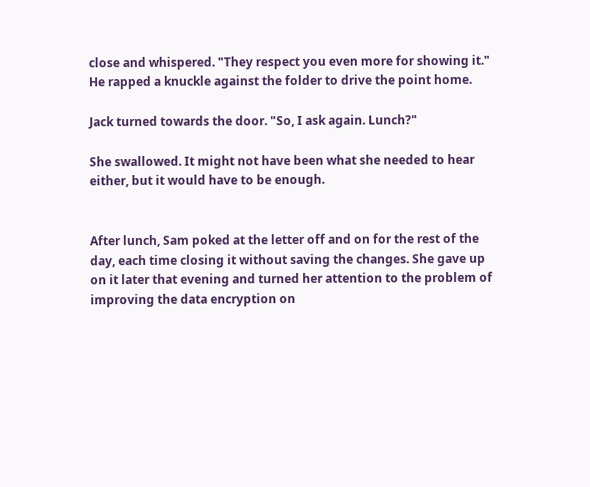close and whispered. "They respect you even more for showing it." He rapped a knuckle against the folder to drive the point home.

Jack turned towards the door. "So, I ask again. Lunch?"

She swallowed. It might not have been what she needed to hear either, but it would have to be enough.


After lunch, Sam poked at the letter off and on for the rest of the day, each time closing it without saving the changes. She gave up on it later that evening and turned her attention to the problem of improving the data encryption on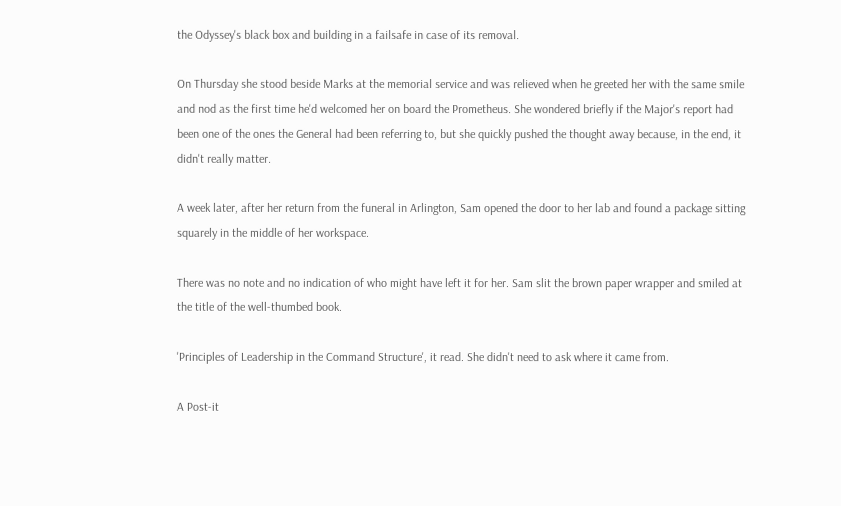the Odyssey's black box and building in a failsafe in case of its removal.

On Thursday she stood beside Marks at the memorial service and was relieved when he greeted her with the same smile and nod as the first time he'd welcomed her on board the Prometheus. She wondered briefly if the Major's report had been one of the ones the General had been referring to, but she quickly pushed the thought away because, in the end, it didn't really matter.

A week later, after her return from the funeral in Arlington, Sam opened the door to her lab and found a package sitting squarely in the middle of her workspace.

There was no note and no indication of who might have left it for her. Sam slit the brown paper wrapper and smiled at the title of the well-thumbed book.

'Principles of Leadership in the Command Structure', it read. She didn't need to ask where it came from.

A Post-it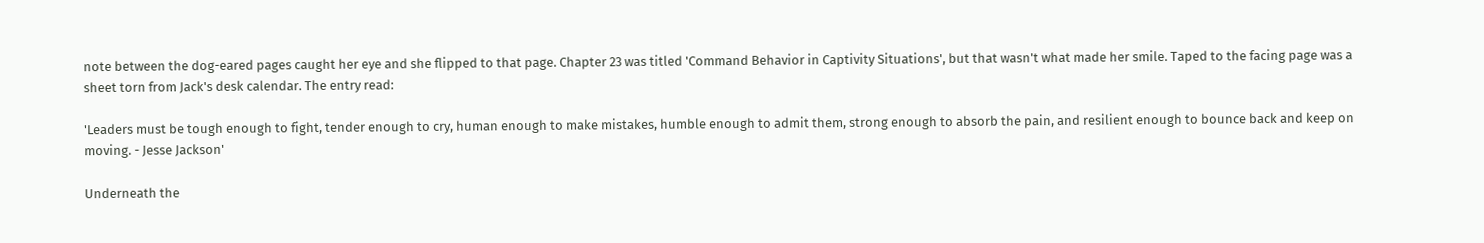note between the dog-eared pages caught her eye and she flipped to that page. Chapter 23 was titled 'Command Behavior in Captivity Situations', but that wasn't what made her smile. Taped to the facing page was a sheet torn from Jack's desk calendar. The entry read:

'Leaders must be tough enough to fight, tender enough to cry, human enough to make mistakes, humble enough to admit them, strong enough to absorb the pain, and resilient enough to bounce back and keep on moving. - Jesse Jackson'

Underneath the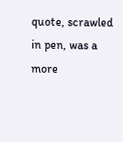quote, scrawled in pen, was a more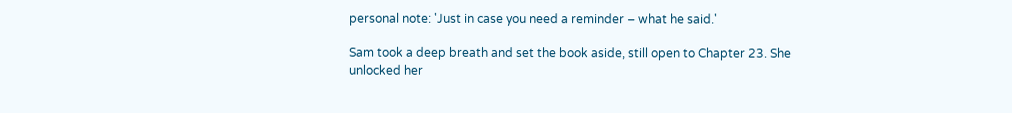personal note: 'Just in case you need a reminder – what he said.'

Sam took a deep breath and set the book aside, still open to Chapter 23. She unlocked her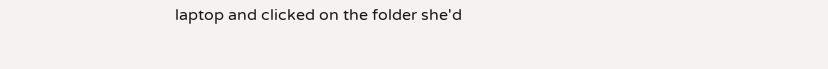laptop and clicked on the folder she'd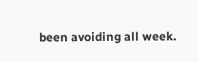been avoiding all week.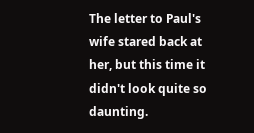The letter to Paul's wife stared back at her, but this time it didn't look quite so daunting.